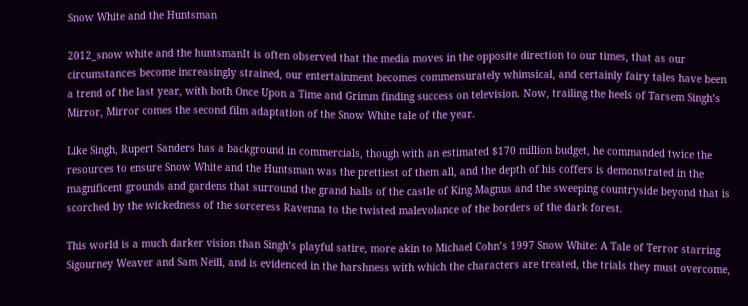Snow White and the Huntsman

2012_snow white and the huntsmanIt is often observed that the media moves in the opposite direction to our times, that as our circumstances become increasingly strained, our entertainment becomes commensurately whimsical, and certainly fairy tales have been a trend of the last year, with both Once Upon a Time and Grimm finding success on television. Now, trailing the heels of Tarsem Singh’s Mirror, Mirror comes the second film adaptation of the Snow White tale of the year.

Like Singh, Rupert Sanders has a background in commercials, though with an estimated $170 million budget, he commanded twice the resources to ensure Snow White and the Huntsman was the prettiest of them all, and the depth of his coffers is demonstrated in the magnificent grounds and gardens that surround the grand halls of the castle of King Magnus and the sweeping countryside beyond that is scorched by the wickedness of the sorceress Ravenna to the twisted malevolance of the borders of the dark forest.

This world is a much darker vision than Singh’s playful satire, more akin to Michael Cohn’s 1997 Snow White: A Tale of Terror starring Sigourney Weaver and Sam Neill, and is evidenced in the harshness with which the characters are treated, the trials they must overcome,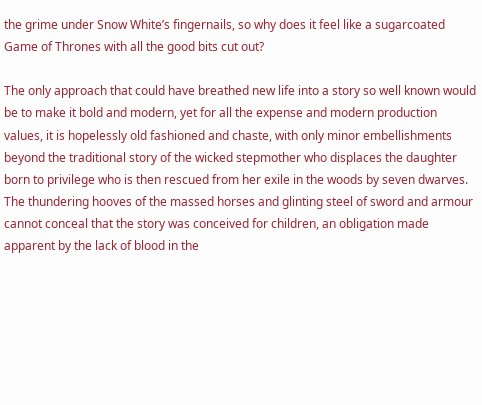the grime under Snow White’s fingernails, so why does it feel like a sugarcoated Game of Thrones with all the good bits cut out?

The only approach that could have breathed new life into a story so well known would be to make it bold and modern, yet for all the expense and modern production values, it is hopelessly old fashioned and chaste, with only minor embellishments beyond the traditional story of the wicked stepmother who displaces the daughter born to privilege who is then rescued from her exile in the woods by seven dwarves. The thundering hooves of the massed horses and glinting steel of sword and armour cannot conceal that the story was conceived for children, an obligation made apparent by the lack of blood in the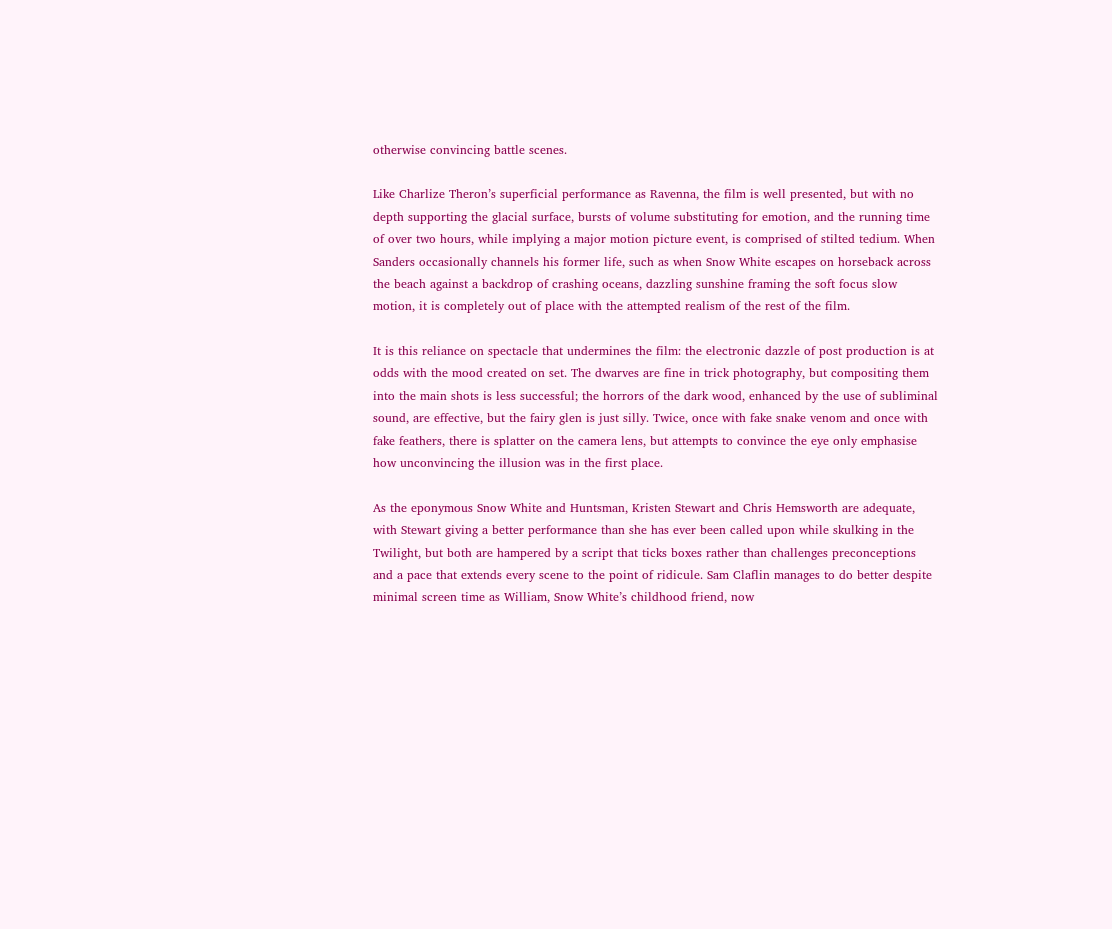otherwise convincing battle scenes.

Like Charlize Theron’s superficial performance as Ravenna, the film is well presented, but with no depth supporting the glacial surface, bursts of volume substituting for emotion, and the running time of over two hours, while implying a major motion picture event, is comprised of stilted tedium. When Sanders occasionally channels his former life, such as when Snow White escapes on horseback across the beach against a backdrop of crashing oceans, dazzling sunshine framing the soft focus slow motion, it is completely out of place with the attempted realism of the rest of the film.

It is this reliance on spectacle that undermines the film: the electronic dazzle of post production is at odds with the mood created on set. The dwarves are fine in trick photography, but compositing them into the main shots is less successful; the horrors of the dark wood, enhanced by the use of subliminal sound, are effective, but the fairy glen is just silly. Twice, once with fake snake venom and once with fake feathers, there is splatter on the camera lens, but attempts to convince the eye only emphasise how unconvincing the illusion was in the first place.

As the eponymous Snow White and Huntsman, Kristen Stewart and Chris Hemsworth are adequate, with Stewart giving a better performance than she has ever been called upon while skulking in the Twilight, but both are hampered by a script that ticks boxes rather than challenges preconceptions and a pace that extends every scene to the point of ridicule. Sam Claflin manages to do better despite minimal screen time as William, Snow White’s childhood friend, now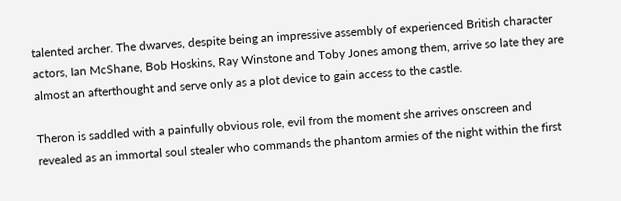talented archer. The dwarves, despite being an impressive assembly of experienced British character actors, Ian McShane, Bob Hoskins, Ray Winstone and Toby Jones among them, arrive so late they are almost an afterthought and serve only as a plot device to gain access to the castle.

Theron is saddled with a painfully obvious role, evil from the moment she arrives onscreen and revealed as an immortal soul stealer who commands the phantom armies of the night within the first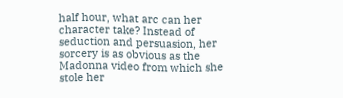half hour, what arc can her character take? Instead of seduction and persuasion, her sorcery is as obvious as the Madonna video from which she stole her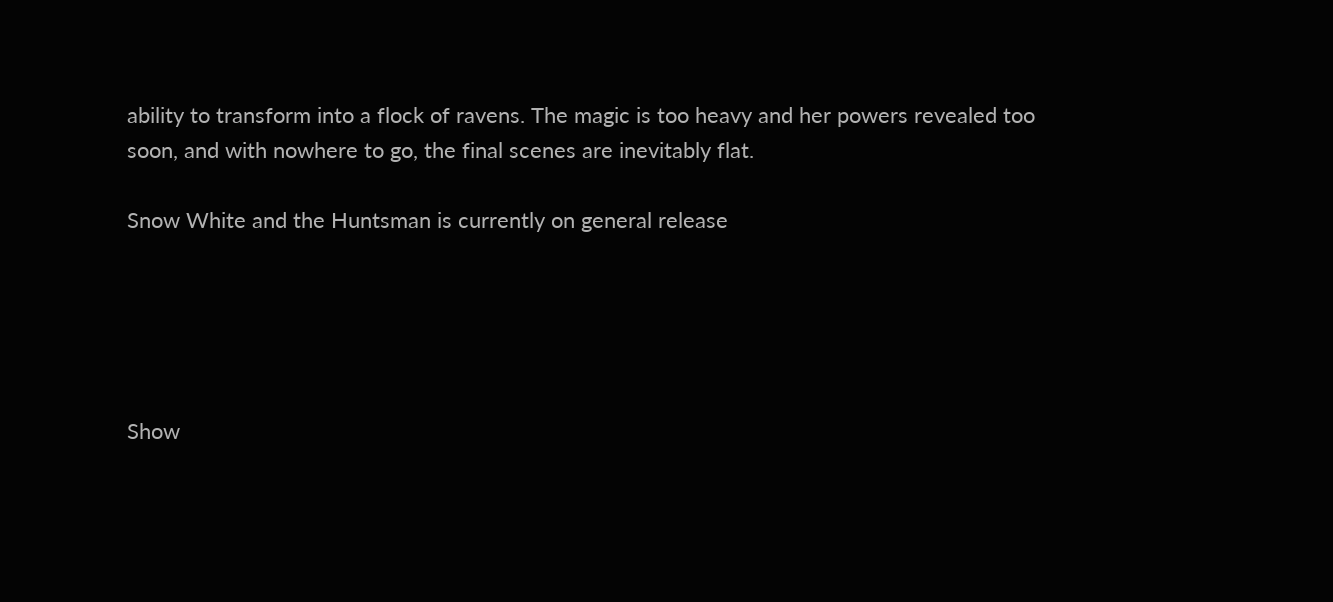ability to transform into a flock of ravens. The magic is too heavy and her powers revealed too soon, and with nowhere to go, the final scenes are inevitably flat.

Snow White and the Huntsman is currently on general release





Show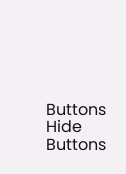Buttons
Hide Buttons